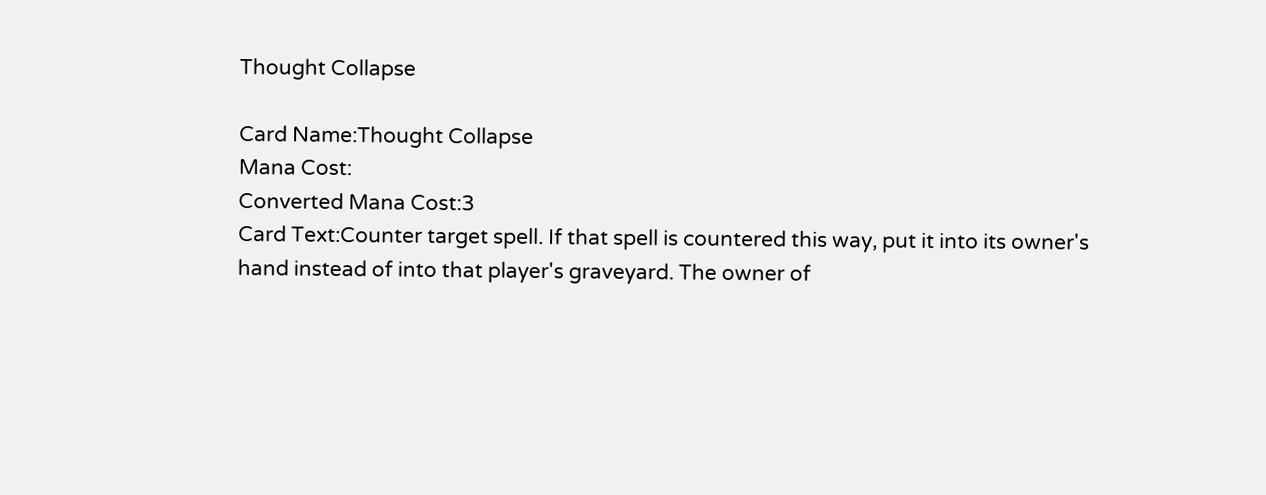Thought Collapse

Card Name:Thought Collapse
Mana Cost:
Converted Mana Cost:3
Card Text:Counter target spell. If that spell is countered this way, put it into its owner's hand instead of into that player's graveyard. The owner of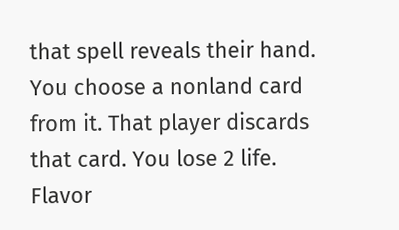that spell reveals their hand. You choose a nonland card from it. That player discards that card. You lose 2 life.
Flavor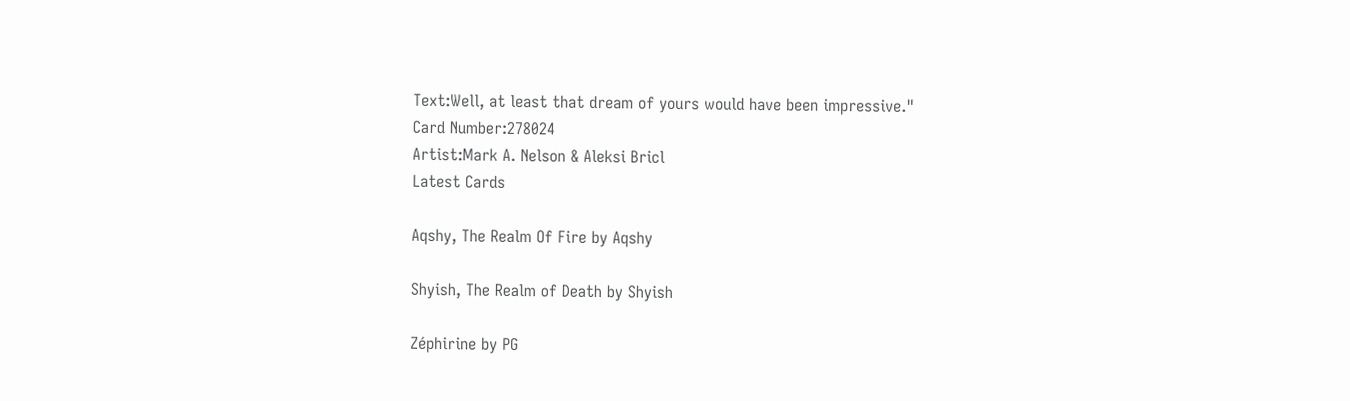Text:Well, at least that dream of yours would have been impressive."
Card Number:278024
Artist:Mark A. Nelson & Aleksi Bricl
Latest Cards

Aqshy, The Realm Of Fire by Aqshy

Shyish, The Realm of Death by Shyish

Zéphirine by PG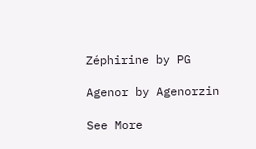Zéphirine by PG

Agenor by Agenorzin

See More